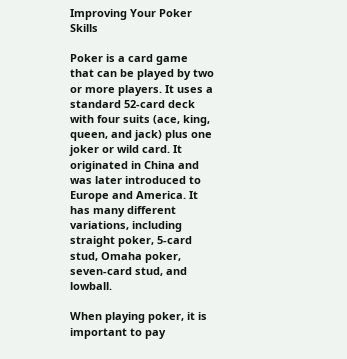Improving Your Poker Skills

Poker is a card game that can be played by two or more players. It uses a standard 52-card deck with four suits (ace, king, queen, and jack) plus one joker or wild card. It originated in China and was later introduced to Europe and America. It has many different variations, including straight poker, 5-card stud, Omaha poker, seven-card stud, and lowball.

When playing poker, it is important to pay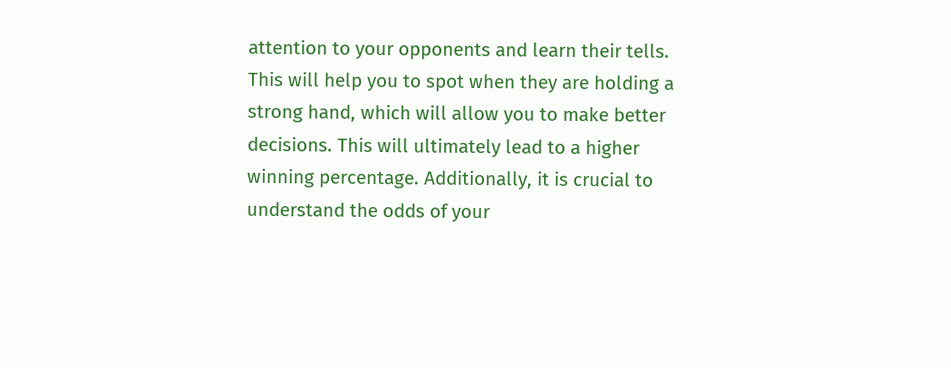attention to your opponents and learn their tells. This will help you to spot when they are holding a strong hand, which will allow you to make better decisions. This will ultimately lead to a higher winning percentage. Additionally, it is crucial to understand the odds of your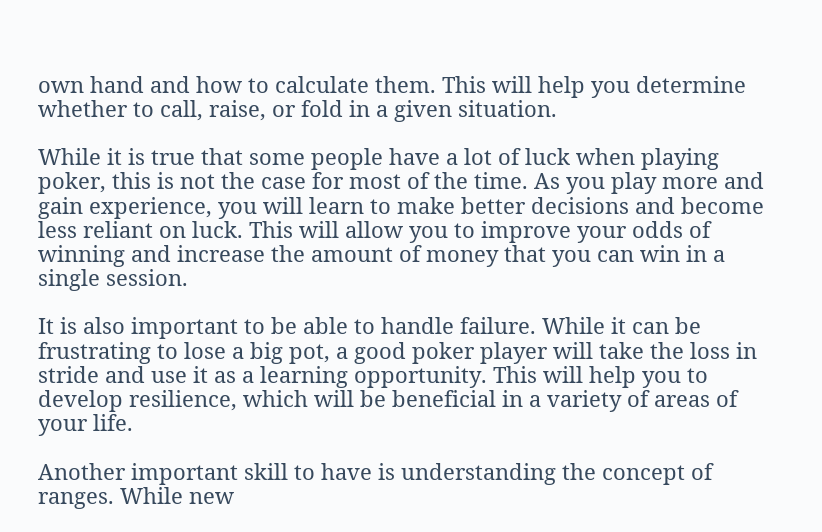own hand and how to calculate them. This will help you determine whether to call, raise, or fold in a given situation.

While it is true that some people have a lot of luck when playing poker, this is not the case for most of the time. As you play more and gain experience, you will learn to make better decisions and become less reliant on luck. This will allow you to improve your odds of winning and increase the amount of money that you can win in a single session.

It is also important to be able to handle failure. While it can be frustrating to lose a big pot, a good poker player will take the loss in stride and use it as a learning opportunity. This will help you to develop resilience, which will be beneficial in a variety of areas of your life.

Another important skill to have is understanding the concept of ranges. While new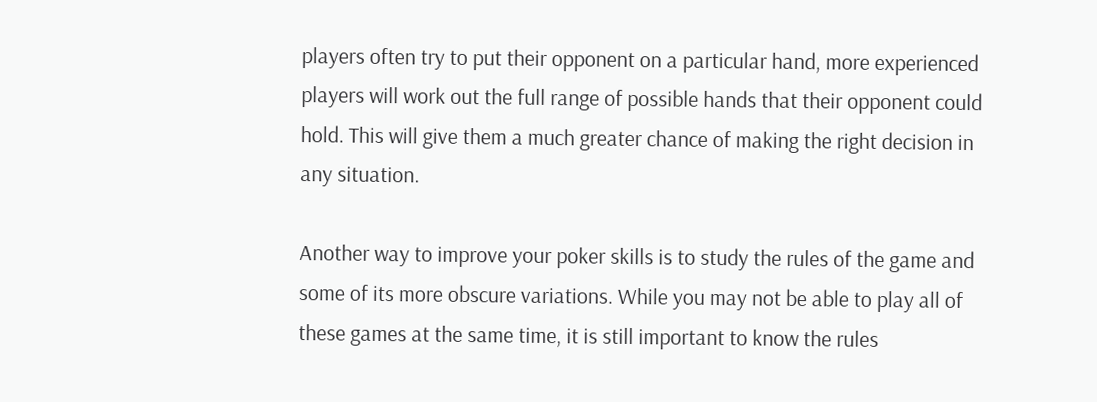players often try to put their opponent on a particular hand, more experienced players will work out the full range of possible hands that their opponent could hold. This will give them a much greater chance of making the right decision in any situation.

Another way to improve your poker skills is to study the rules of the game and some of its more obscure variations. While you may not be able to play all of these games at the same time, it is still important to know the rules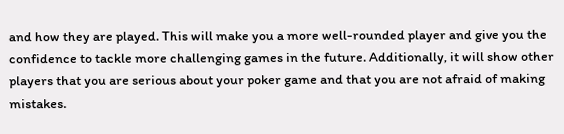and how they are played. This will make you a more well-rounded player and give you the confidence to tackle more challenging games in the future. Additionally, it will show other players that you are serious about your poker game and that you are not afraid of making mistakes.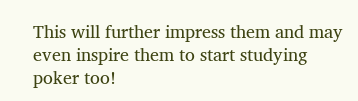This will further impress them and may even inspire them to start studying poker too!